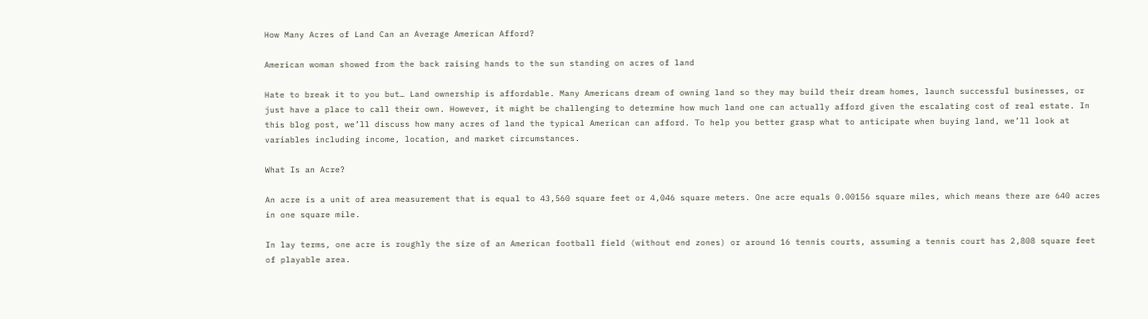How Many Acres of Land Can an Average American Afford?

American woman showed from the back raising hands to the sun standing on acres of land

Hate to break it to you but… Land ownership is affordable. Many Americans dream of owning land so they may build their dream homes, launch successful businesses, or just have a place to call their own. However, it might be challenging to determine how much land one can actually afford given the escalating cost of real estate. In this blog post, we’ll discuss how many acres of land the typical American can afford. To help you better grasp what to anticipate when buying land, we’ll look at variables including income, location, and market circumstances.

What Is an Acre?

An acre is a unit of area measurement that is equal to 43,560 square feet or 4,046 square meters. One acre equals 0.00156 square miles, which means there are 640 acres in one square mile.

In lay terms, one acre is roughly the size of an American football field (without end zones) or around 16 tennis courts, assuming a tennis court has 2,808 square feet of playable area.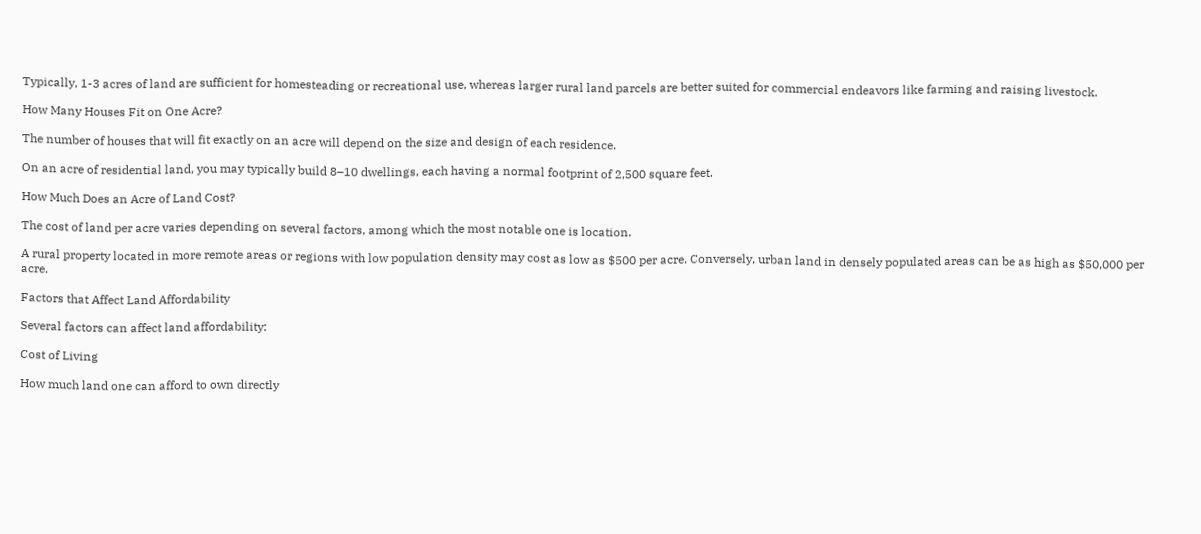Typically, 1-3 acres of land are sufficient for homesteading or recreational use, whereas larger rural land parcels are better suited for commercial endeavors like farming and raising livestock.

How Many Houses Fit on One Acre?

The number of houses that will fit exactly on an acre will depend on the size and design of each residence.

On an acre of residential land, you may typically build 8–10 dwellings, each having a normal footprint of 2,500 square feet.

How Much Does an Acre of Land Cost?

The cost of land per acre varies depending on several factors, among which the most notable one is location.

A rural property located in more remote areas or regions with low population density may cost as low as $500 per acre. Conversely, urban land in densely populated areas can be as high as $50,000 per acre.

Factors that Affect Land Affordability

Several factors can affect land affordability:

Cost of Living

How much land one can afford to own directly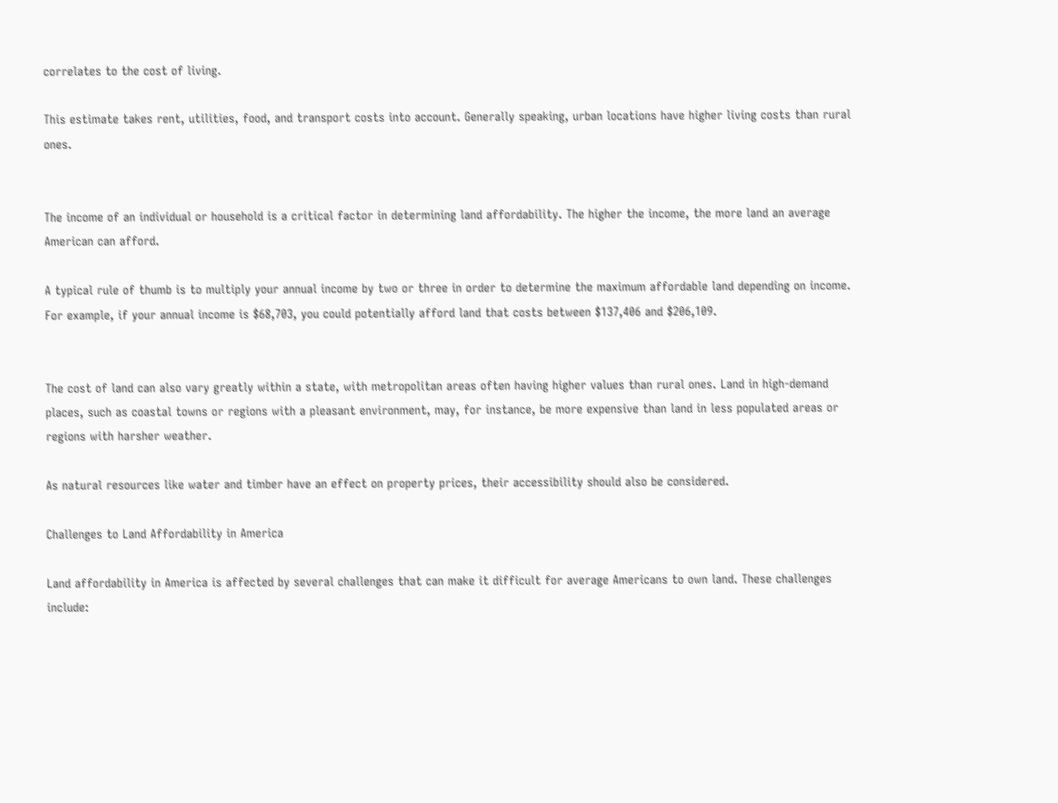correlates to the cost of living.

This estimate takes rent, utilities, food, and transport costs into account. Generally speaking, urban locations have higher living costs than rural ones.


The income of an individual or household is a critical factor in determining land affordability. The higher the income, the more land an average American can afford.

A typical rule of thumb is to multiply your annual income by two or three in order to determine the maximum affordable land depending on income. For example, if your annual income is $68,703, you could potentially afford land that costs between $137,406 and $206,109.


The cost of land can also vary greatly within a state, with metropolitan areas often having higher values than rural ones. Land in high-demand places, such as coastal towns or regions with a pleasant environment, may, for instance, be more expensive than land in less populated areas or regions with harsher weather.

As natural resources like water and timber have an effect on property prices, their accessibility should also be considered.

Challenges to Land Affordability in America

Land affordability in America is affected by several challenges that can make it difficult for average Americans to own land. These challenges include: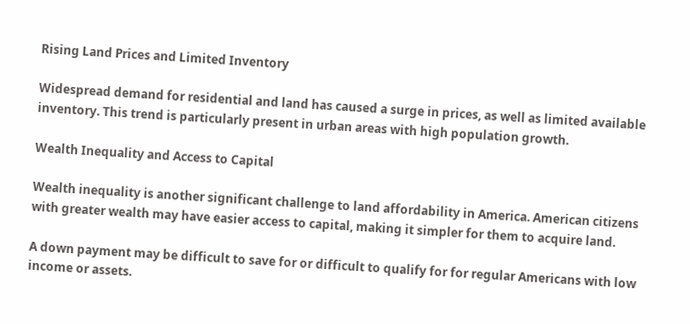Rising Land Prices and Limited Inventory

Widespread demand for residential and land has caused a surge in prices, as well as limited available inventory. This trend is particularly present in urban areas with high population growth.

Wealth Inequality and Access to Capital

Wealth inequality is another significant challenge to land affordability in America. American citizens with greater wealth may have easier access to capital, making it simpler for them to acquire land.

A down payment may be difficult to save for or difficult to qualify for for regular Americans with low income or assets.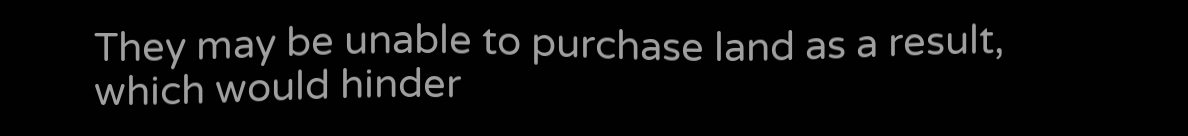They may be unable to purchase land as a result, which would hinder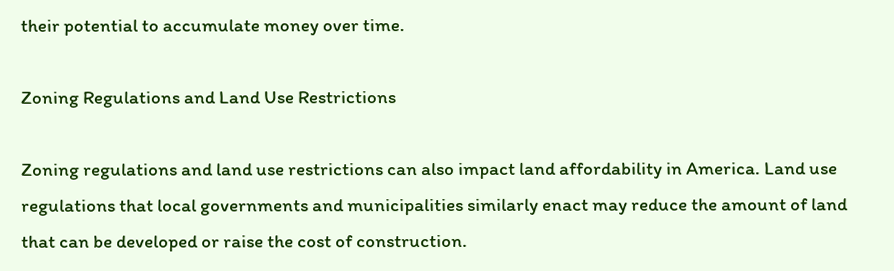their potential to accumulate money over time.

Zoning Regulations and Land Use Restrictions

Zoning regulations and land use restrictions can also impact land affordability in America. Land use regulations that local governments and municipalities similarly enact may reduce the amount of land that can be developed or raise the cost of construction.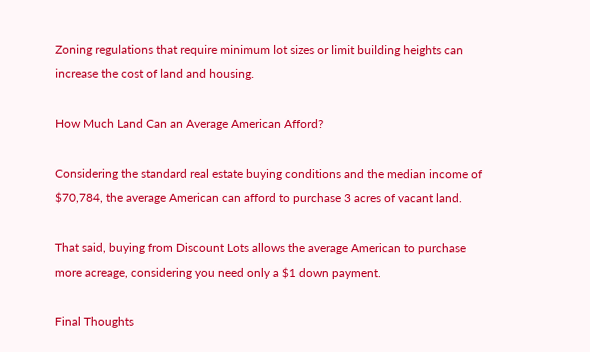Zoning regulations that require minimum lot sizes or limit building heights can increase the cost of land and housing.

How Much Land Can an Average American Afford?

Considering the standard real estate buying conditions and the median income of $70,784, the average American can afford to purchase 3 acres of vacant land.

That said, buying from Discount Lots allows the average American to purchase more acreage, considering you need only a $1 down payment.

Final Thoughts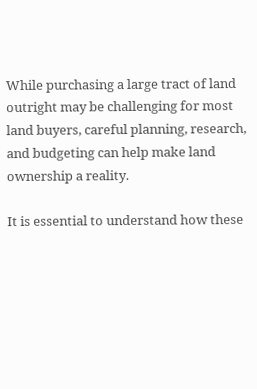While purchasing a large tract of land outright may be challenging for most land buyers, careful planning, research, and budgeting can help make land ownership a reality.

It is essential to understand how these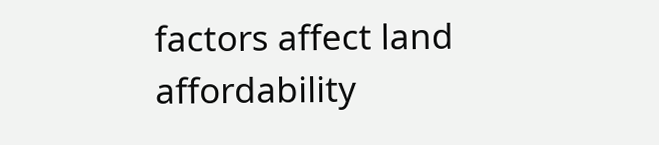factors affect land affordability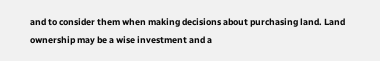and to consider them when making decisions about purchasing land. Land ownership may be a wise investment and a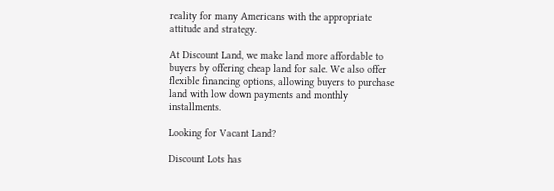reality for many Americans with the appropriate attitude and strategy.

At Discount Land, we make land more affordable to buyers by offering cheap land for sale. We also offer flexible financing options, allowing buyers to purchase land with low down payments and monthly installments.

Looking for Vacant Land?

Discount Lots has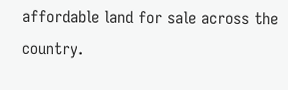affordable land for sale across the country.